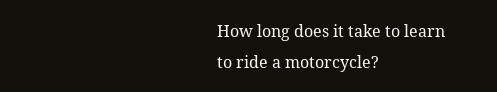How long does it take to learn to ride a motorcycle?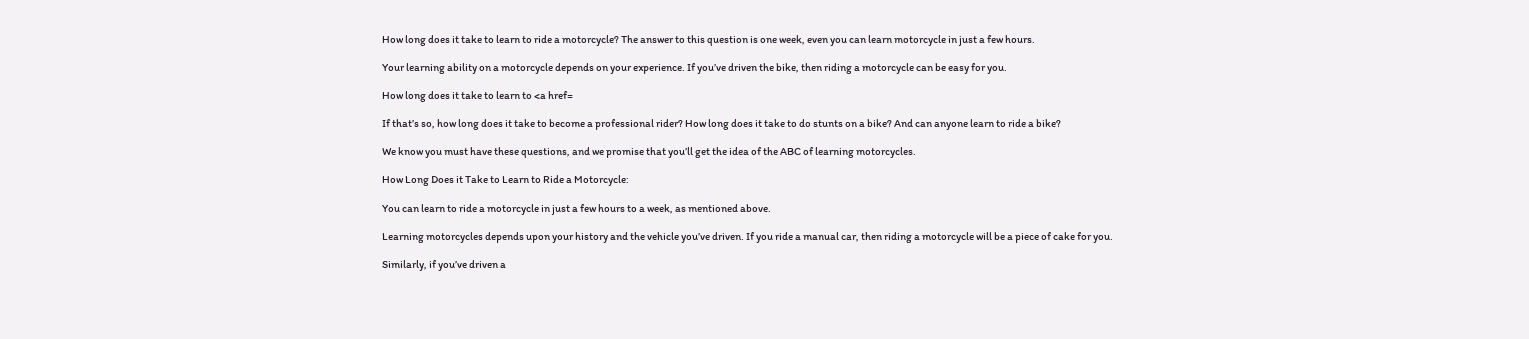How long does it take to learn to ride a motorcycle? The answer to this question is one week, even you can learn motorcycle in just a few hours.

Your learning ability on a motorcycle depends on your experience. If you’ve driven the bike, then riding a motorcycle can be easy for you.

How long does it take to learn to <a href=

If that’s so, how long does it take to become a professional rider? How long does it take to do stunts on a bike? And can anyone learn to ride a bike?

We know you must have these questions, and we promise that you’ll get the idea of the ABC of learning motorcycles.

How Long Does it Take to Learn to Ride a Motorcycle:

You can learn to ride a motorcycle in just a few hours to a week, as mentioned above.

Learning motorcycles depends upon your history and the vehicle you’ve driven. If you ride a manual car, then riding a motorcycle will be a piece of cake for you.

Similarly, if you’ve driven a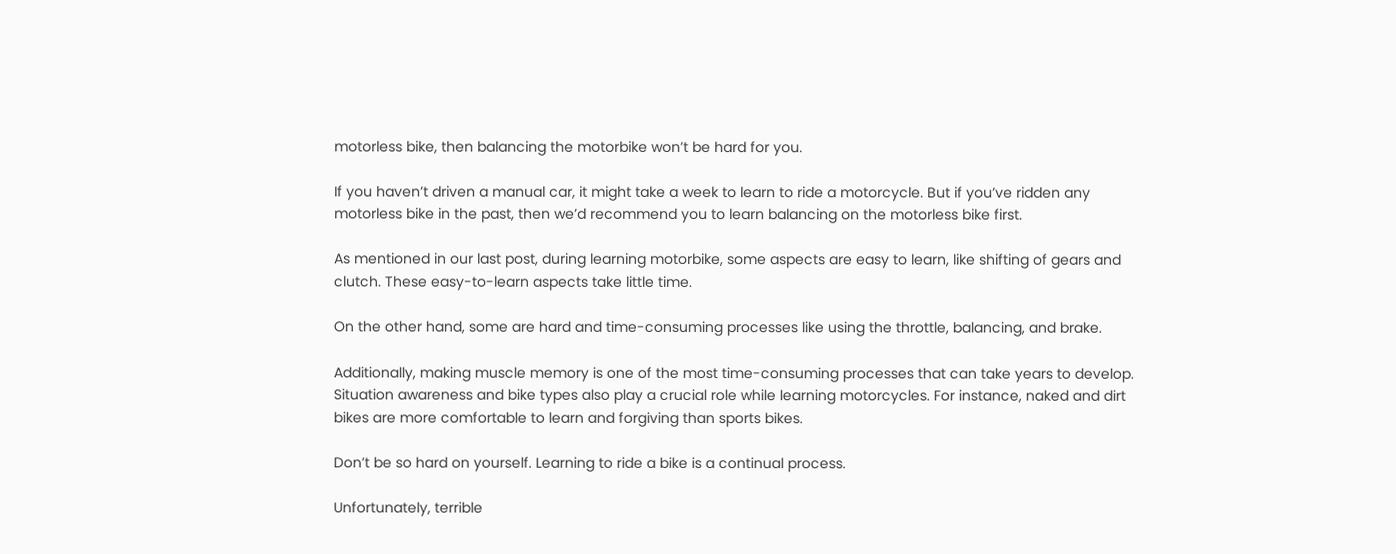motorless bike, then balancing the motorbike won’t be hard for you.

If you haven’t driven a manual car, it might take a week to learn to ride a motorcycle. But if you’ve ridden any motorless bike in the past, then we’d recommend you to learn balancing on the motorless bike first.

As mentioned in our last post, during learning motorbike, some aspects are easy to learn, like shifting of gears and clutch. These easy-to-learn aspects take little time.

On the other hand, some are hard and time-consuming processes like using the throttle, balancing, and brake.

Additionally, making muscle memory is one of the most time-consuming processes that can take years to develop. Situation awareness and bike types also play a crucial role while learning motorcycles. For instance, naked and dirt bikes are more comfortable to learn and forgiving than sports bikes.

Don’t be so hard on yourself. Learning to ride a bike is a continual process.

Unfortunately, terrible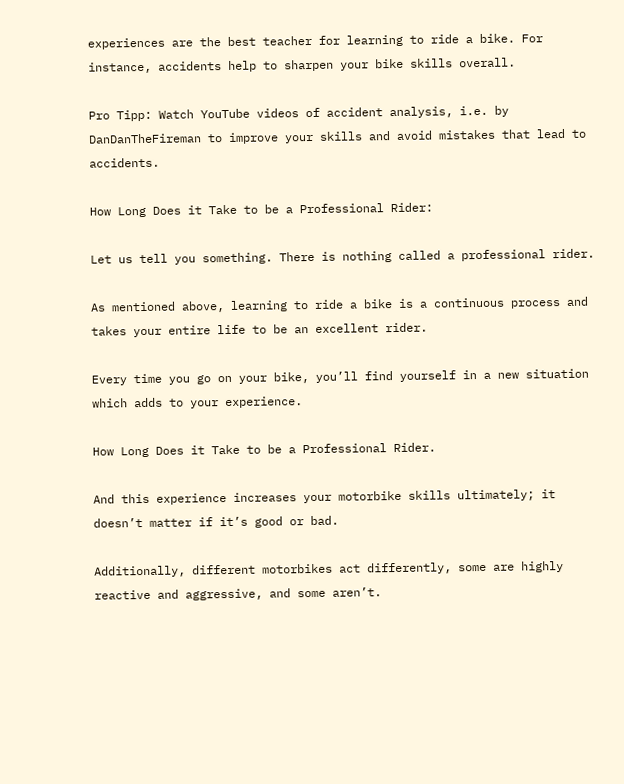experiences are the best teacher for learning to ride a bike. For instance, accidents help to sharpen your bike skills overall.

Pro Tipp: Watch YouTube videos of accident analysis, i.e. by DanDanTheFireman to improve your skills and avoid mistakes that lead to accidents.

How Long Does it Take to be a Professional Rider:

Let us tell you something. There is nothing called a professional rider.

As mentioned above, learning to ride a bike is a continuous process and takes your entire life to be an excellent rider.

Every time you go on your bike, you’ll find yourself in a new situation which adds to your experience.

How Long Does it Take to be a Professional Rider.

And this experience increases your motorbike skills ultimately; it doesn’t matter if it’s good or bad.

Additionally, different motorbikes act differently, some are highly reactive and aggressive, and some aren’t.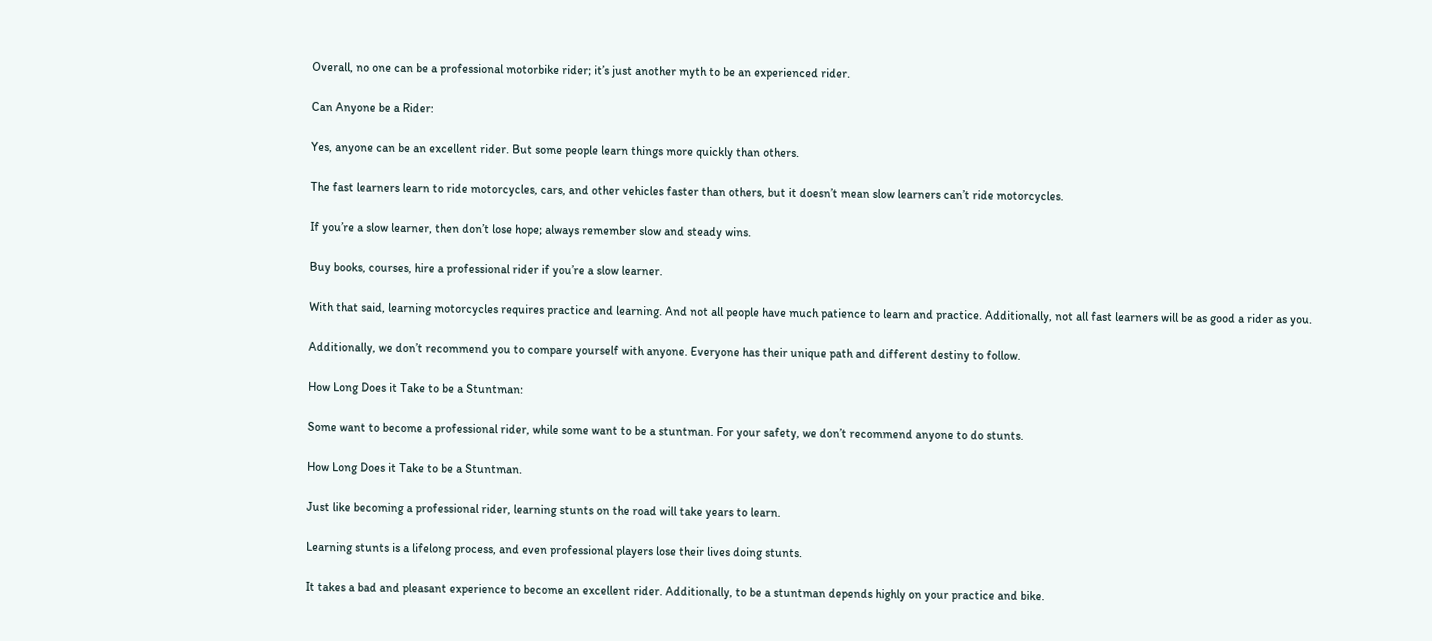Overall, no one can be a professional motorbike rider; it’s just another myth to be an experienced rider.

Can Anyone be a Rider:

Yes, anyone can be an excellent rider. But some people learn things more quickly than others.

The fast learners learn to ride motorcycles, cars, and other vehicles faster than others, but it doesn’t mean slow learners can’t ride motorcycles.

If you’re a slow learner, then don’t lose hope; always remember slow and steady wins.

Buy books, courses, hire a professional rider if you’re a slow learner.

With that said, learning motorcycles requires practice and learning. And not all people have much patience to learn and practice. Additionally, not all fast learners will be as good a rider as you.

Additionally, we don’t recommend you to compare yourself with anyone. Everyone has their unique path and different destiny to follow.

How Long Does it Take to be a Stuntman:

Some want to become a professional rider, while some want to be a stuntman. For your safety, we don’t recommend anyone to do stunts.

How Long Does it Take to be a Stuntman.

Just like becoming a professional rider, learning stunts on the road will take years to learn.

Learning stunts is a lifelong process, and even professional players lose their lives doing stunts.

It takes a bad and pleasant experience to become an excellent rider. Additionally, to be a stuntman depends highly on your practice and bike.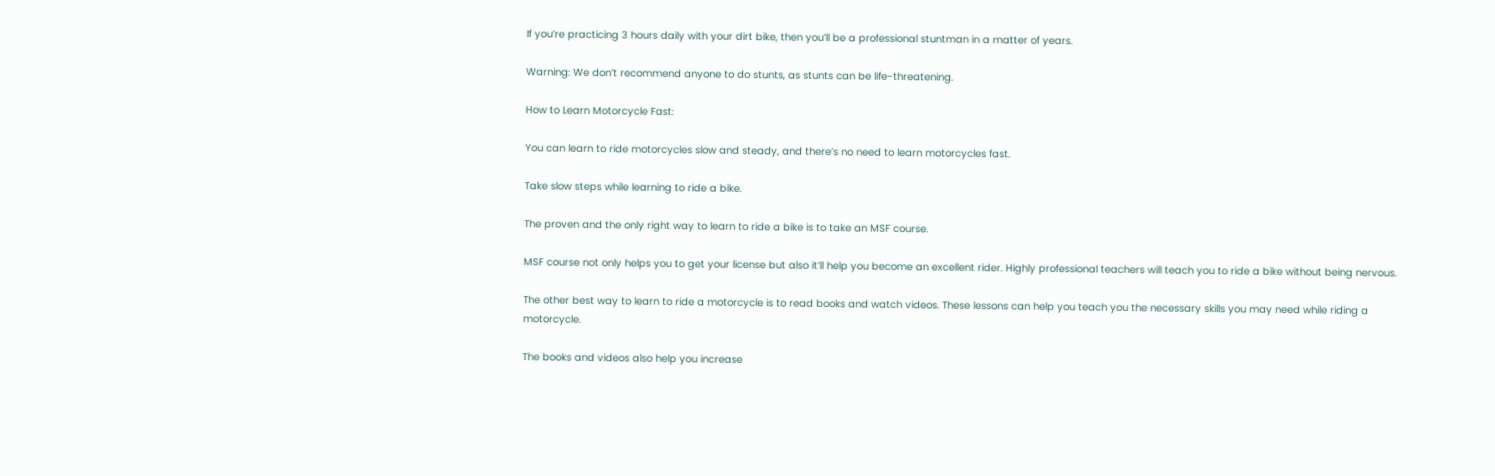If you’re practicing 3 hours daily with your dirt bike, then you’ll be a professional stuntman in a matter of years.

Warning: We don’t recommend anyone to do stunts, as stunts can be life-threatening.

How to Learn Motorcycle Fast:

You can learn to ride motorcycles slow and steady, and there’s no need to learn motorcycles fast.

Take slow steps while learning to ride a bike.

The proven and the only right way to learn to ride a bike is to take an MSF course.

MSF course not only helps you to get your license but also it’ll help you become an excellent rider. Highly professional teachers will teach you to ride a bike without being nervous.

The other best way to learn to ride a motorcycle is to read books and watch videos. These lessons can help you teach you the necessary skills you may need while riding a motorcycle.

The books and videos also help you increase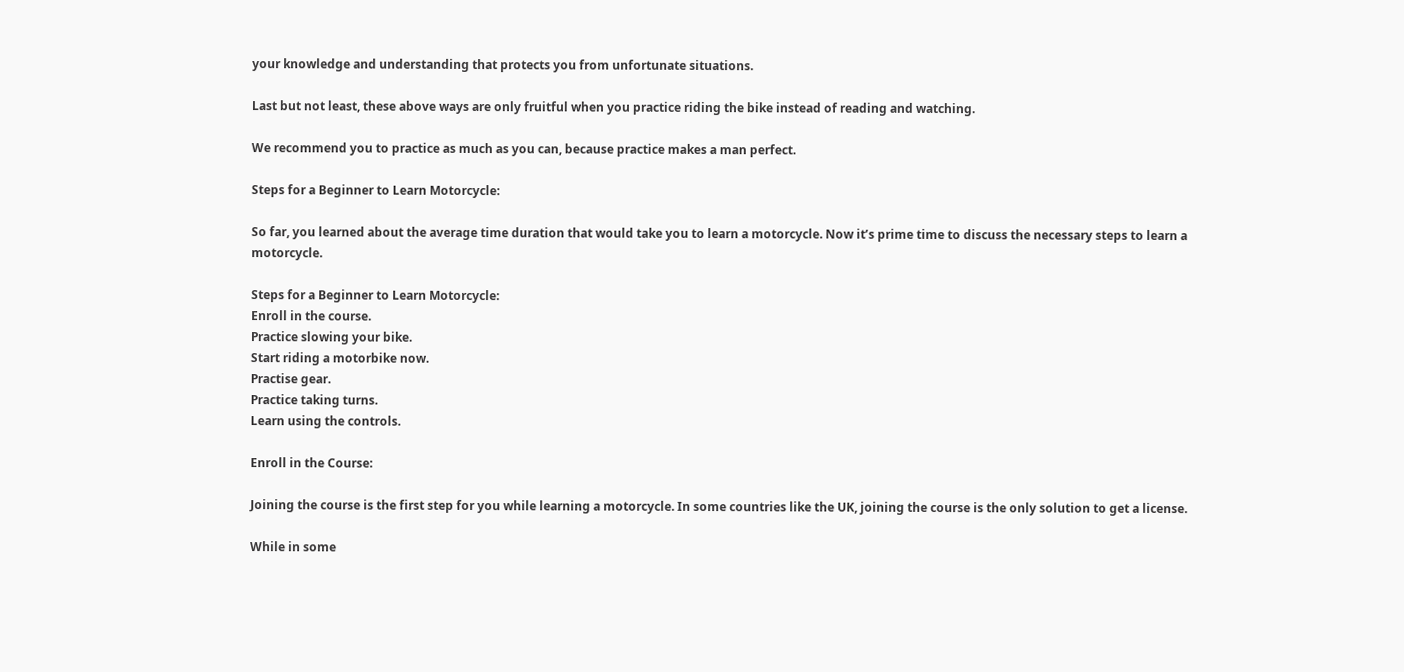your knowledge and understanding that protects you from unfortunate situations.

Last but not least, these above ways are only fruitful when you practice riding the bike instead of reading and watching.

We recommend you to practice as much as you can, because practice makes a man perfect.

Steps for a Beginner to Learn Motorcycle:

So far, you learned about the average time duration that would take you to learn a motorcycle. Now it’s prime time to discuss the necessary steps to learn a motorcycle.

Steps for a Beginner to Learn Motorcycle:
Enroll in the course.
Practice slowing your bike.
Start riding a motorbike now.
Practise gear.
Practice taking turns.
Learn using the controls.

Enroll in the Course:

Joining the course is the first step for you while learning a motorcycle. In some countries like the UK, joining the course is the only solution to get a license.

While in some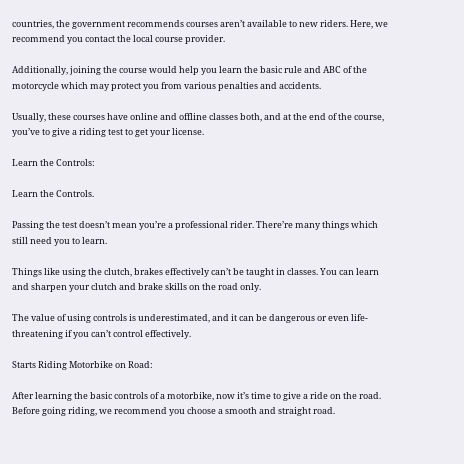countries, the government recommends courses aren’t available to new riders. Here, we recommend you contact the local course provider.

Additionally, joining the course would help you learn the basic rule and ABC of the motorcycle which may protect you from various penalties and accidents.

Usually, these courses have online and offline classes both, and at the end of the course, you’ve to give a riding test to get your license.

Learn the Controls:

Learn the Controls.

Passing the test doesn’t mean you’re a professional rider. There’re many things which still need you to learn.

Things like using the clutch, brakes effectively can’t be taught in classes. You can learn and sharpen your clutch and brake skills on the road only.

The value of using controls is underestimated, and it can be dangerous or even life-threatening if you can’t control effectively.

Starts Riding Motorbike on Road:

After learning the basic controls of a motorbike, now it’s time to give a ride on the road. Before going riding, we recommend you choose a smooth and straight road.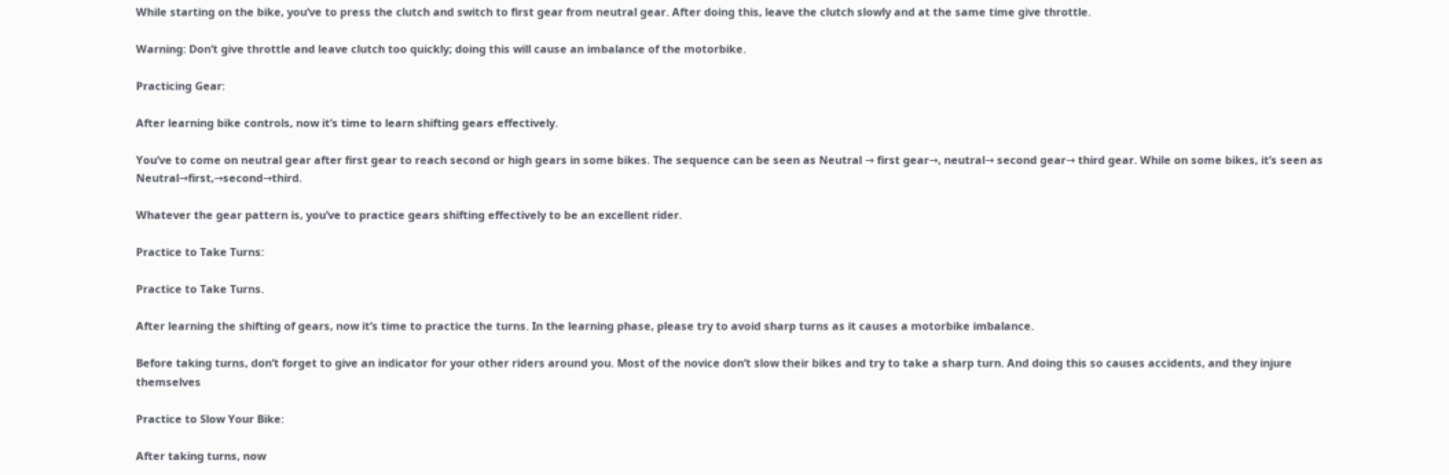While starting on the bike, you’ve to press the clutch and switch to first gear from neutral gear. After doing this, leave the clutch slowly and at the same time give throttle.

Warning: Don’t give throttle and leave clutch too quickly; doing this will cause an imbalance of the motorbike.

Practicing Gear:

After learning bike controls, now it’s time to learn shifting gears effectively.

You’ve to come on neutral gear after first gear to reach second or high gears in some bikes. The sequence can be seen as Neutral → first gear→, neutral→ second gear→ third gear. While on some bikes, it’s seen as Neutral→first,→second→third.

Whatever the gear pattern is, you’ve to practice gears shifting effectively to be an excellent rider.

Practice to Take Turns:

Practice to Take Turns.

After learning the shifting of gears, now it’s time to practice the turns. In the learning phase, please try to avoid sharp turns as it causes a motorbike imbalance.

Before taking turns, don’t forget to give an indicator for your other riders around you. Most of the novice don’t slow their bikes and try to take a sharp turn. And doing this so causes accidents, and they injure themselves

Practice to Slow Your Bike:

After taking turns, now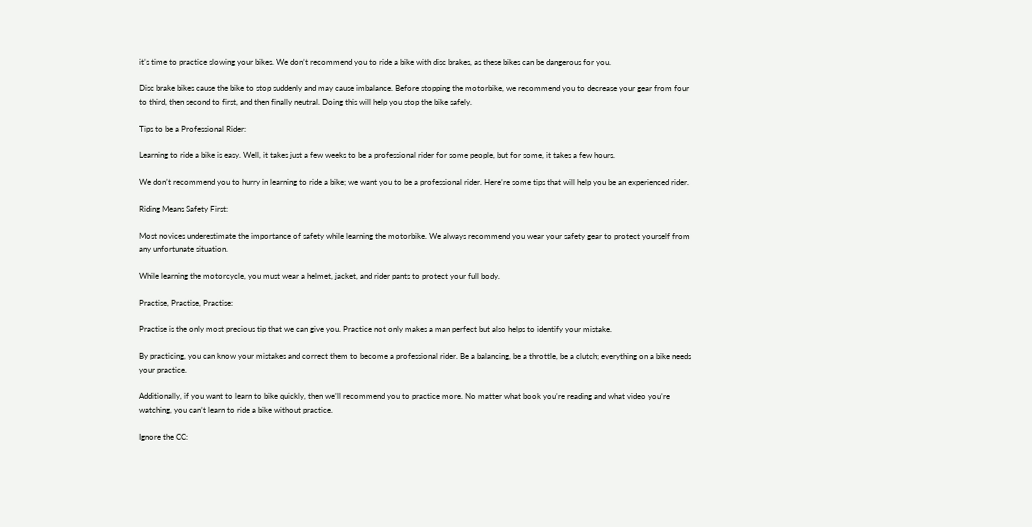it’s time to practice slowing your bikes. We don’t recommend you to ride a bike with disc brakes, as these bikes can be dangerous for you.

Disc brake bikes cause the bike to stop suddenly and may cause imbalance. Before stopping the motorbike, we recommend you to decrease your gear from four to third, then second to first, and then finally neutral. Doing this will help you stop the bike safely.

Tips to be a Professional Rider:

Learning to ride a bike is easy. Well, it takes just a few weeks to be a professional rider for some people, but for some, it takes a few hours.

We don’t recommend you to hurry in learning to ride a bike; we want you to be a professional rider. Here’re some tips that will help you be an experienced rider.

Riding Means Safety First:

Most novices underestimate the importance of safety while learning the motorbike. We always recommend you wear your safety gear to protect yourself from any unfortunate situation.

While learning the motorcycle, you must wear a helmet, jacket, and rider pants to protect your full body.

Practise, Practise, Practise:

Practise is the only most precious tip that we can give you. Practice not only makes a man perfect but also helps to identify your mistake.

By practicing, you can know your mistakes and correct them to become a professional rider. Be a balancing, be a throttle, be a clutch; everything on a bike needs your practice.

Additionally, if you want to learn to bike quickly, then we’ll recommend you to practice more. No matter what book you’re reading and what video you’re watching, you can’t learn to ride a bike without practice.

Ignore the CC: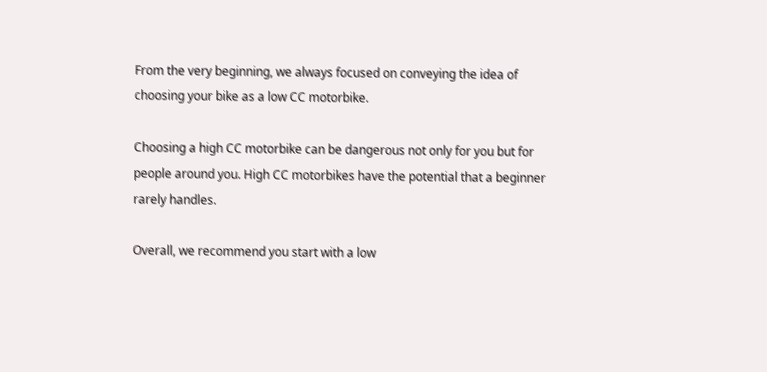From the very beginning, we always focused on conveying the idea of choosing your bike as a low CC motorbike.

Choosing a high CC motorbike can be dangerous not only for you but for people around you. High CC motorbikes have the potential that a beginner rarely handles.

Overall, we recommend you start with a low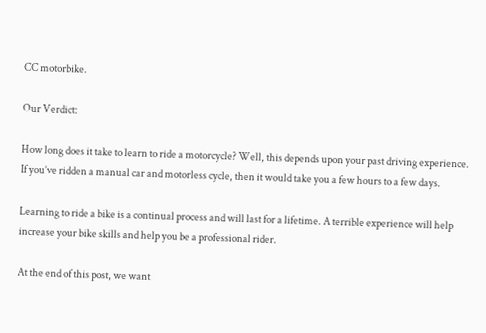CC motorbike.

Our Verdict:

How long does it take to learn to ride a motorcycle? Well, this depends upon your past driving experience. If you’ve ridden a manual car and motorless cycle, then it would take you a few hours to a few days.

Learning to ride a bike is a continual process and will last for a lifetime. A terrible experience will help increase your bike skills and help you be a professional rider.

At the end of this post, we want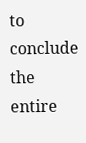to conclude the entire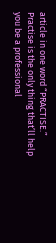article in one word “PRACTISE.” Practise is the only thing that’ll help you be a professional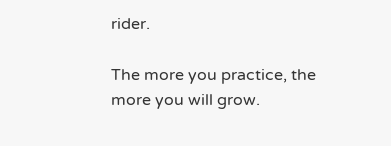rider.

The more you practice, the more you will grow.